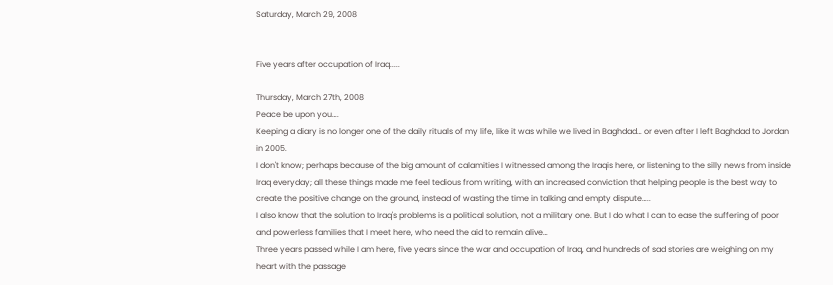Saturday, March 29, 2008


Five years after occupation of Iraq.....

Thursday, March 27th, 2008
Peace be upon you….
Keeping a diary is no longer one of the daily rituals of my life, like it was while we lived in Baghdad… or even after I left Baghdad to Jordan in 2005.
I don't know; perhaps because of the big amount of calamities I witnessed among the Iraqis here, or listening to the silly news from inside Iraq everyday; all these things made me feel tedious from writing, with an increased conviction that helping people is the best way to create the positive change on the ground, instead of wasting the time in talking and empty dispute…..
I also know that the solution to Iraq's problems is a political solution, not a military one. But I do what I can to ease the suffering of poor and powerless families that I meet here, who need the aid to remain alive…
Three years passed while I am here, five years since the war and occupation of Iraq, and hundreds of sad stories are weighing on my heart with the passage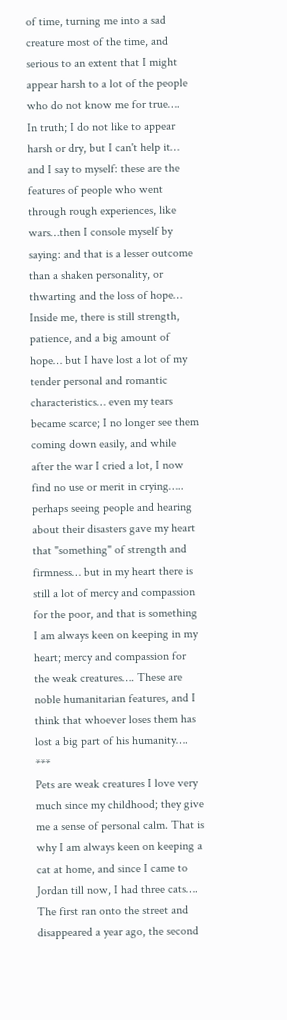of time, turning me into a sad creature most of the time, and serious to an extent that I might appear harsh to a lot of the people who do not know me for true….
In truth; I do not like to appear harsh or dry, but I can't help it… and I say to myself: these are the features of people who went through rough experiences, like wars…then I console myself by saying: and that is a lesser outcome than a shaken personality, or thwarting and the loss of hope…
Inside me, there is still strength, patience, and a big amount of hope… but I have lost a lot of my tender personal and romantic characteristics… even my tears became scarce; I no longer see them coming down easily, and while after the war I cried a lot, I now find no use or merit in crying….. perhaps seeing people and hearing about their disasters gave my heart that "something" of strength and firmness… but in my heart there is still a lot of mercy and compassion for the poor, and that is something I am always keen on keeping in my heart; mercy and compassion for the weak creatures…. These are noble humanitarian features, and I think that whoever loses them has lost a big part of his humanity…. ***
Pets are weak creatures I love very much since my childhood; they give me a sense of personal calm. That is why I am always keen on keeping a cat at home, and since I came to Jordan till now, I had three cats…. The first ran onto the street and disappeared a year ago, the second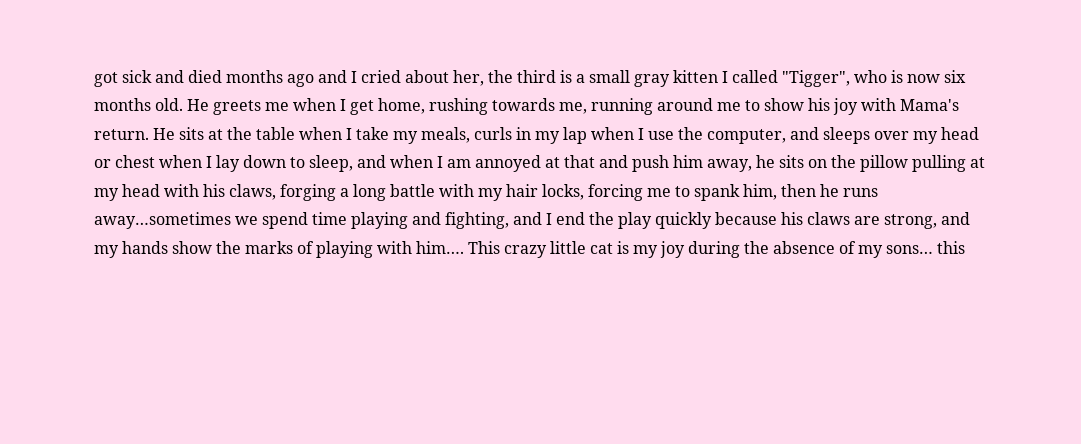got sick and died months ago and I cried about her, the third is a small gray kitten I called "Tigger", who is now six months old. He greets me when I get home, rushing towards me, running around me to show his joy with Mama's return. He sits at the table when I take my meals, curls in my lap when I use the computer, and sleeps over my head or chest when I lay down to sleep, and when I am annoyed at that and push him away, he sits on the pillow pulling at my head with his claws, forging a long battle with my hair locks, forcing me to spank him, then he runs away…sometimes we spend time playing and fighting, and I end the play quickly because his claws are strong, and my hands show the marks of playing with him…. This crazy little cat is my joy during the absence of my sons… this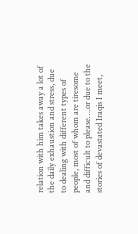relation with him takes away a lot of the daily exhaustion and stress, due to dealing with different types of people, most of whom are tiresome and difficult to please….or due to the stories of devastated Iraqis I meet,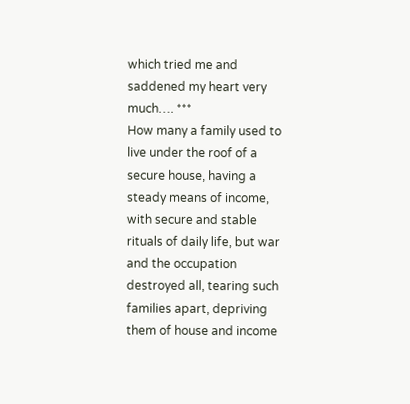which tried me and saddened my heart very much…. ***
How many a family used to live under the roof of a secure house, having a steady means of income, with secure and stable rituals of daily life, but war and the occupation destroyed all, tearing such families apart, depriving them of house and income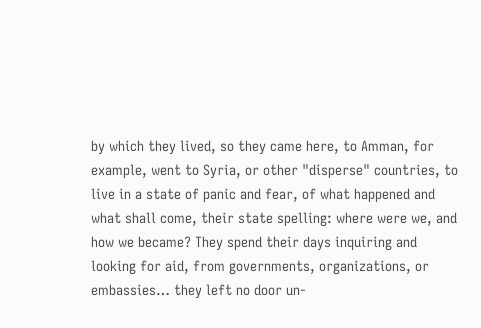by which they lived, so they came here, to Amman, for example, went to Syria, or other "disperse" countries, to live in a state of panic and fear, of what happened and what shall come, their state spelling: where were we, and how we became? They spend their days inquiring and looking for aid, from governments, organizations, or embassies… they left no door un-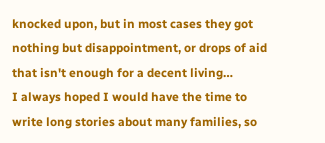knocked upon, but in most cases they got nothing but disappointment, or drops of aid that isn't enough for a decent living…
I always hoped I would have the time to write long stories about many families, so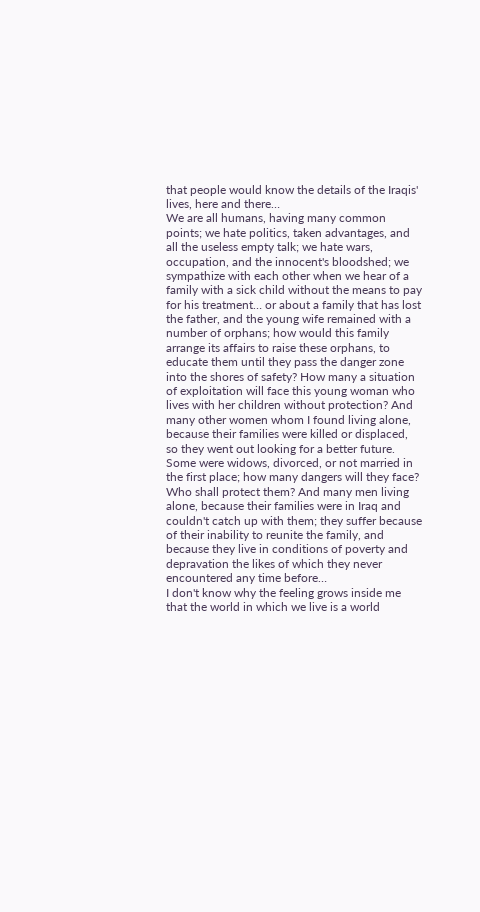that people would know the details of the Iraqis' lives, here and there…
We are all humans, having many common points; we hate politics, taken advantages, and all the useless empty talk; we hate wars, occupation, and the innocent's bloodshed; we sympathize with each other when we hear of a family with a sick child without the means to pay for his treatment… or about a family that has lost the father, and the young wife remained with a number of orphans; how would this family arrange its affairs to raise these orphans, to educate them until they pass the danger zone into the shores of safety? How many a situation of exploitation will face this young woman who lives with her children without protection? And many other women whom I found living alone, because their families were killed or displaced, so they went out looking for a better future. Some were widows, divorced, or not married in the first place; how many dangers will they face? Who shall protect them? And many men living alone, because their families were in Iraq and couldn't catch up with them; they suffer because of their inability to reunite the family, and because they live in conditions of poverty and depravation the likes of which they never encountered any time before…
I don't know why the feeling grows inside me that the world in which we live is a world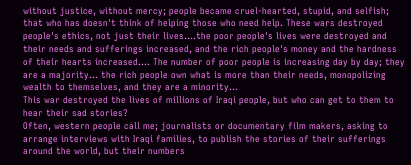without justice, without mercy; people became cruel-hearted, stupid, and selfish; that who has doesn't think of helping those who need help. These wars destroyed people's ethics, not just their lives….the poor people's lives were destroyed and their needs and sufferings increased, and the rich people's money and the hardness of their hearts increased…. The number of poor people is increasing day by day; they are a majority… the rich people own what is more than their needs, monopolizing wealth to themselves, and they are a minority…
This war destroyed the lives of millions of Iraqi people, but who can get to them to hear their sad stories?
Often, western people call me; journalists or documentary film makers, asking to arrange interviews with Iraqi families, to publish the stories of their sufferings around the world, but their numbers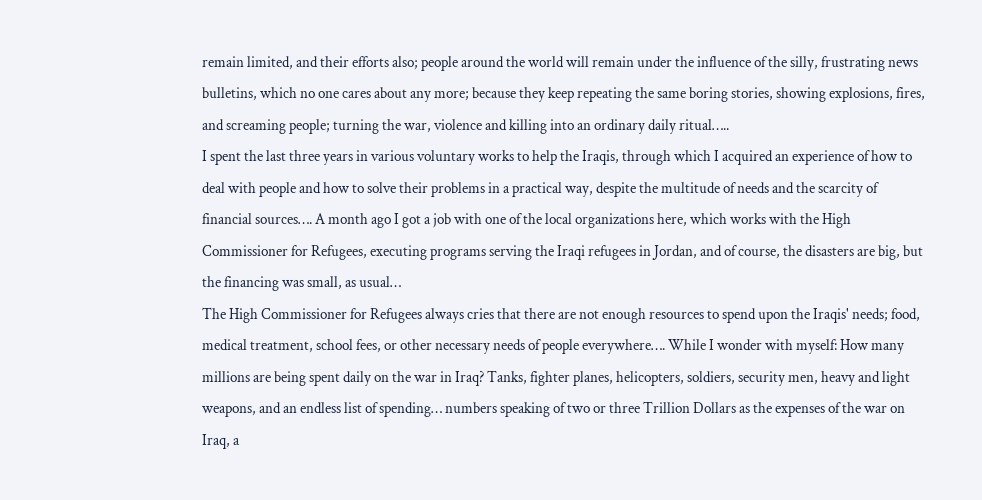remain limited, and their efforts also; people around the world will remain under the influence of the silly, frustrating news bulletins, which no one cares about any more; because they keep repeating the same boring stories, showing explosions, fires, and screaming people; turning the war, violence and killing into an ordinary daily ritual…..
I spent the last three years in various voluntary works to help the Iraqis, through which I acquired an experience of how to deal with people and how to solve their problems in a practical way, despite the multitude of needs and the scarcity of financial sources…. A month ago I got a job with one of the local organizations here, which works with the High Commissioner for Refugees, executing programs serving the Iraqi refugees in Jordan, and of course, the disasters are big, but the financing was small, as usual…
The High Commissioner for Refugees always cries that there are not enough resources to spend upon the Iraqis' needs; food, medical treatment, school fees, or other necessary needs of people everywhere…. While I wonder with myself: How many millions are being spent daily on the war in Iraq? Tanks, fighter planes, helicopters, soldiers, security men, heavy and light weapons, and an endless list of spending… numbers speaking of two or three Trillion Dollars as the expenses of the war on Iraq, a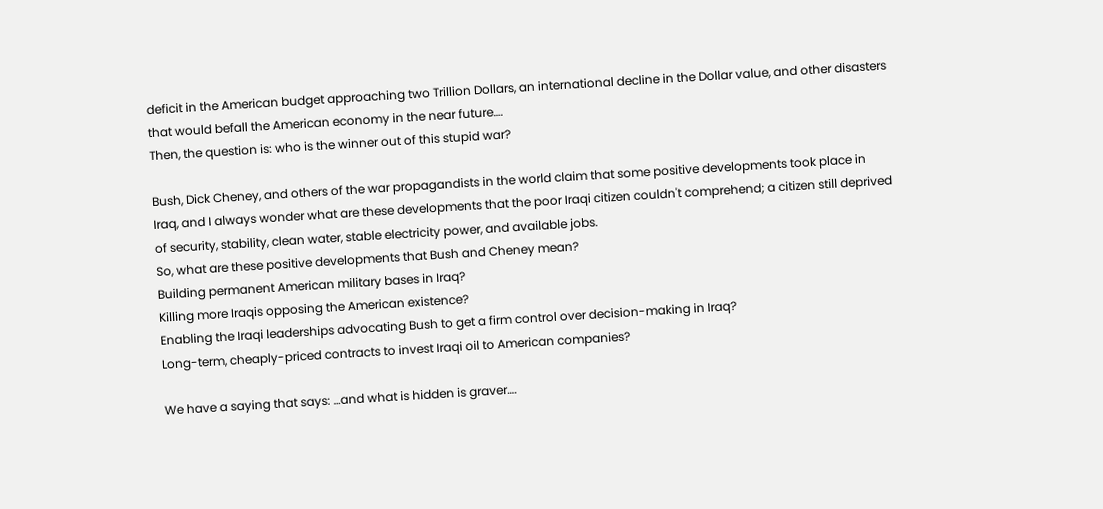deficit in the American budget approaching two Trillion Dollars, an international decline in the Dollar value, and other disasters that would befall the American economy in the near future….
Then, the question is: who is the winner out of this stupid war?

Bush, Dick Cheney, and others of the war propagandists in the world claim that some positive developments took place in Iraq, and I always wonder what are these developments that the poor Iraqi citizen couldn't comprehend; a citizen still deprived of security, stability, clean water, stable electricity power, and available jobs.
So, what are these positive developments that Bush and Cheney mean?
Building permanent American military bases in Iraq?
Killing more Iraqis opposing the American existence?
Enabling the Iraqi leaderships advocating Bush to get a firm control over decision-making in Iraq?
Long-term, cheaply-priced contracts to invest Iraqi oil to American companies?

We have a saying that says: …and what is hidden is graver….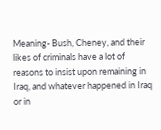Meaning- Bush, Cheney, and their likes of criminals have a lot of reasons to insist upon remaining in Iraq, and whatever happened in Iraq or in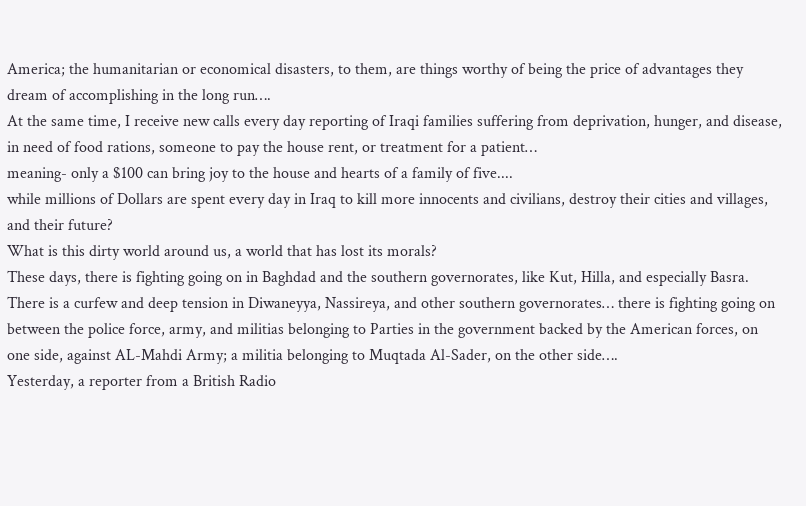America; the humanitarian or economical disasters, to them, are things worthy of being the price of advantages they dream of accomplishing in the long run….
At the same time, I receive new calls every day reporting of Iraqi families suffering from deprivation, hunger, and disease, in need of food rations, someone to pay the house rent, or treatment for a patient…
meaning- only a $100 can bring joy to the house and hearts of a family of five....
while millions of Dollars are spent every day in Iraq to kill more innocents and civilians, destroy their cities and villages, and their future?
What is this dirty world around us, a world that has lost its morals?
These days, there is fighting going on in Baghdad and the southern governorates, like Kut, Hilla, and especially Basra. There is a curfew and deep tension in Diwaneyya, Nassireya, and other southern governorates… there is fighting going on between the police force, army, and militias belonging to Parties in the government backed by the American forces, on one side, against AL-Mahdi Army; a militia belonging to Muqtada Al-Sader, on the other side….
Yesterday, a reporter from a British Radio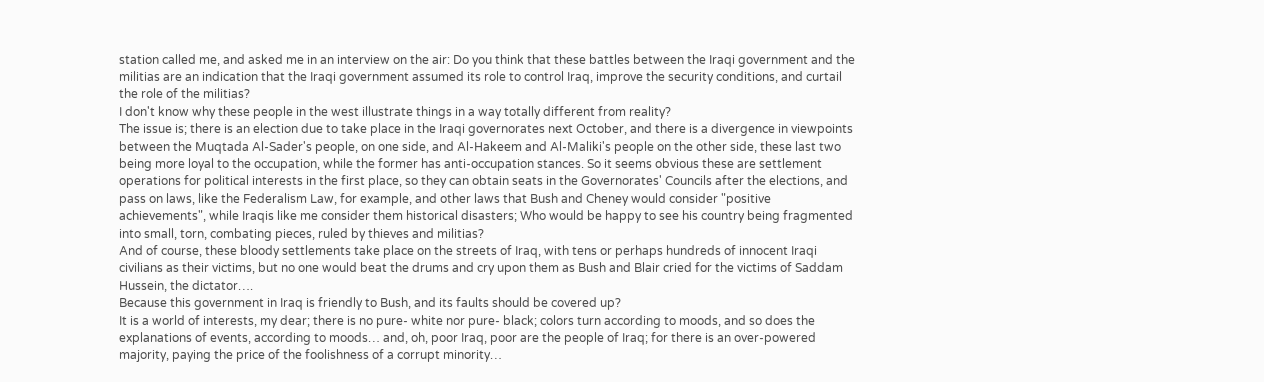station called me, and asked me in an interview on the air: Do you think that these battles between the Iraqi government and the militias are an indication that the Iraqi government assumed its role to control Iraq, improve the security conditions, and curtail the role of the militias?
I don't know why these people in the west illustrate things in a way totally different from reality?
The issue is; there is an election due to take place in the Iraqi governorates next October, and there is a divergence in viewpoints between the Muqtada Al-Sader's people, on one side, and Al-Hakeem and Al-Maliki's people on the other side, these last two being more loyal to the occupation, while the former has anti-occupation stances. So it seems obvious these are settlement operations for political interests in the first place, so they can obtain seats in the Governorates' Councils after the elections, and pass on laws, like the Federalism Law, for example, and other laws that Bush and Cheney would consider "positive achievements", while Iraqis like me consider them historical disasters; Who would be happy to see his country being fragmented into small, torn, combating pieces, ruled by thieves and militias?
And of course, these bloody settlements take place on the streets of Iraq, with tens or perhaps hundreds of innocent Iraqi civilians as their victims, but no one would beat the drums and cry upon them as Bush and Blair cried for the victims of Saddam Hussein, the dictator….
Because this government in Iraq is friendly to Bush, and its faults should be covered up?
It is a world of interests, my dear; there is no pure- white nor pure- black; colors turn according to moods, and so does the explanations of events, according to moods… and, oh, poor Iraq, poor are the people of Iraq; for there is an over-powered majority, paying the price of the foolishness of a corrupt minority…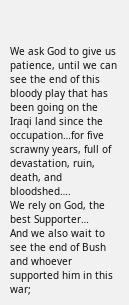We ask God to give us patience, until we can see the end of this bloody play that has been going on the Iraqi land since the occupation…for five scrawny years, full of devastation, ruin, death, and bloodshed….
We rely on God, the best Supporter…
And we also wait to see the end of Bush and whoever supported him in this war;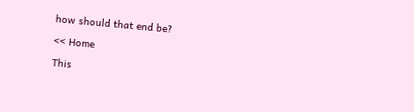how should that end be?

<< Home

This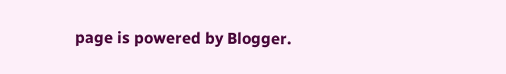page is powered by Blogger.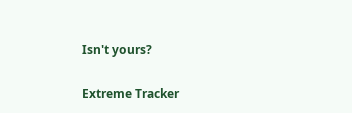Isn't yours?

Extreme Tracker